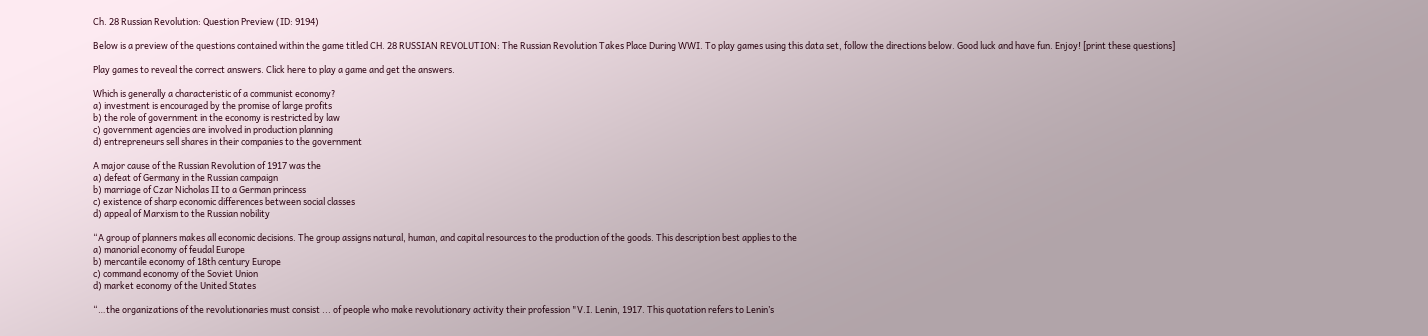Ch. 28 Russian Revolution: Question Preview (ID: 9194)

Below is a preview of the questions contained within the game titled CH. 28 RUSSIAN REVOLUTION: The Russian Revolution Takes Place During WWI. To play games using this data set, follow the directions below. Good luck and have fun. Enjoy! [print these questions]

Play games to reveal the correct answers. Click here to play a game and get the answers.

Which is generally a characteristic of a communist economy?
a) investment is encouraged by the promise of large profits
b) the role of government in the economy is restricted by law
c) government agencies are involved in production planning
d) entrepreneurs sell shares in their companies to the government

A major cause of the Russian Revolution of 1917 was the
a) defeat of Germany in the Russian campaign
b) marriage of Czar Nicholas II to a German princess
c) existence of sharp economic differences between social classes
d) appeal of Marxism to the Russian nobility

“A group of planners makes all economic decisions. The group assigns natural, human, and capital resources to the production of the goods. This description best applies to the
a) manorial economy of feudal Europe
b) mercantile economy of 18th century Europe
c) command economy of the Soviet Union
d) market economy of the United States

“…the organizations of the revolutionaries must consist ... of people who make revolutionary activity their profession "V.I. Lenin, 1917. This quotation refers to Lenin’s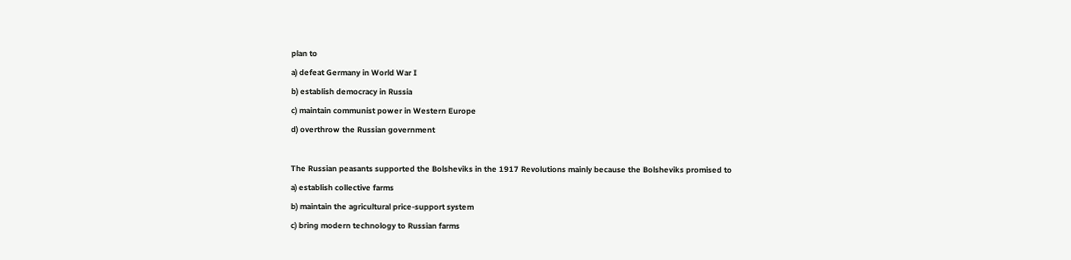plan to
a) defeat Germany in World War I
b) establish democracy in Russia
c) maintain communist power in Western Europe
d) overthrow the Russian government

The Russian peasants supported the Bolsheviks in the 1917 Revolutions mainly because the Bolsheviks promised to
a) establish collective farms
b) maintain the agricultural price-support system
c) bring modern technology to Russian farms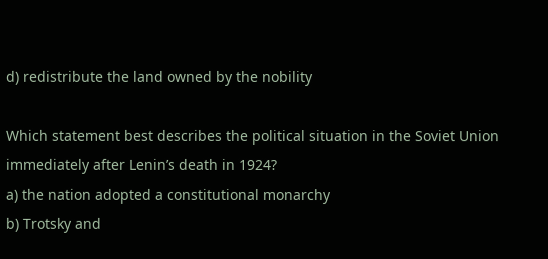d) redistribute the land owned by the nobility

Which statement best describes the political situation in the Soviet Union immediately after Lenin’s death in 1924?
a) the nation adopted a constitutional monarchy
b) Trotsky and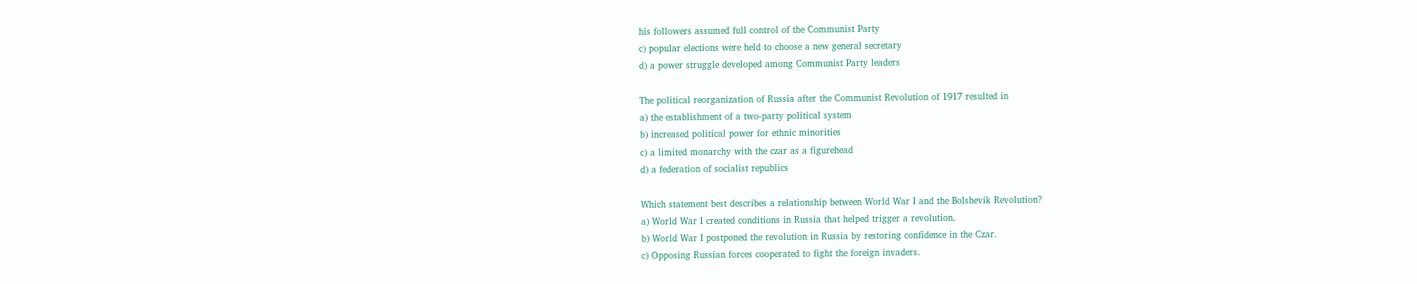his followers assumed full control of the Communist Party
c) popular elections were held to choose a new general secretary
d) a power struggle developed among Communist Party leaders

The political reorganization of Russia after the Communist Revolution of 1917 resulted in
a) the establishment of a two-party political system
b) increased political power for ethnic minorities
c) a limited monarchy with the czar as a figurehead
d) a federation of socialist republics

Which statement best describes a relationship between World War I and the Bolshevik Revolution?
a) World War I created conditions in Russia that helped trigger a revolution.
b) World War I postponed the revolution in Russia by restoring confidence in the Czar.
c) Opposing Russian forces cooperated to fight the foreign invaders.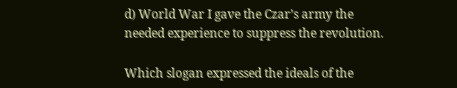d) World War I gave the Czar’s army the needed experience to suppress the revolution.

Which slogan expressed the ideals of the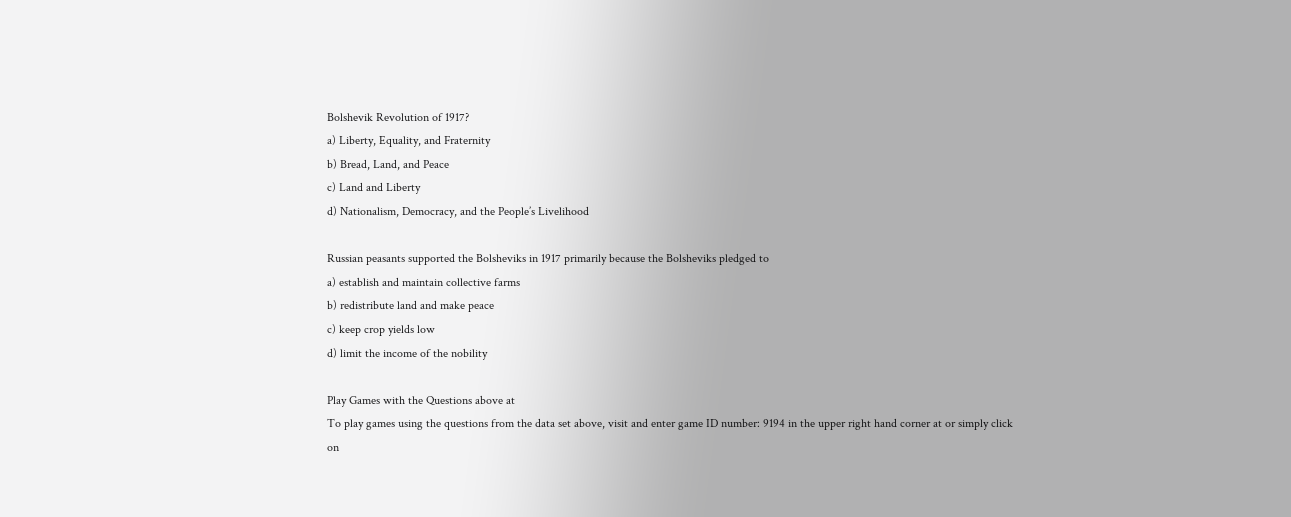Bolshevik Revolution of 1917?
a) Liberty, Equality, and Fraternity
b) Bread, Land, and Peace
c) Land and Liberty
d) Nationalism, Democracy, and the People’s Livelihood

Russian peasants supported the Bolsheviks in 1917 primarily because the Bolsheviks pledged to
a) establish and maintain collective farms
b) redistribute land and make peace
c) keep crop yields low
d) limit the income of the nobility

Play Games with the Questions above at
To play games using the questions from the data set above, visit and enter game ID number: 9194 in the upper right hand corner at or simply click on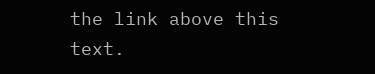the link above this text.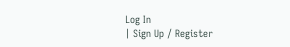Log In
| Sign Up / Register